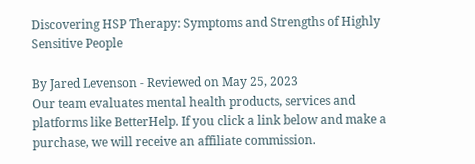Discovering HSP Therapy: Symptoms and Strengths of Highly Sensitive People

By Jared Levenson - Reviewed on May 25, 2023
Our team evaluates mental health products, services and platforms like BetterHelp. If you click a link below and make a purchase, we will receive an affiliate commission.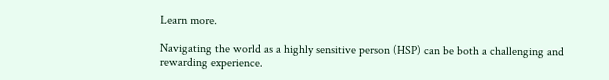Learn more.

Navigating the world as a highly sensitive person (HSP) can be both a challenging and rewarding experience.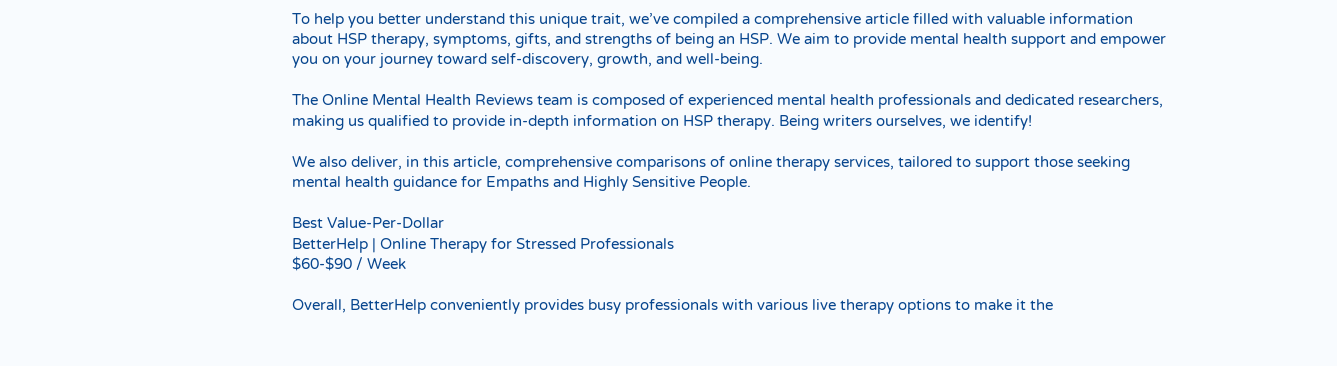To help you better understand this unique trait, we’ve compiled a comprehensive article filled with valuable information about HSP therapy, symptoms, gifts, and strengths of being an HSP. We aim to provide mental health support and empower you on your journey toward self-discovery, growth, and well-being.

The Online Mental Health Reviews team is composed of experienced mental health professionals and dedicated researchers, making us qualified to provide in-depth information on HSP therapy. Being writers ourselves, we identify!

We also deliver, in this article, comprehensive comparisons of online therapy services, tailored to support those seeking mental health guidance for Empaths and Highly Sensitive People.

Best Value-Per-Dollar
BetterHelp | Online Therapy for Stressed Professionals
$60-$90 / Week

Overall, BetterHelp conveniently provides busy professionals with various live therapy options to make it the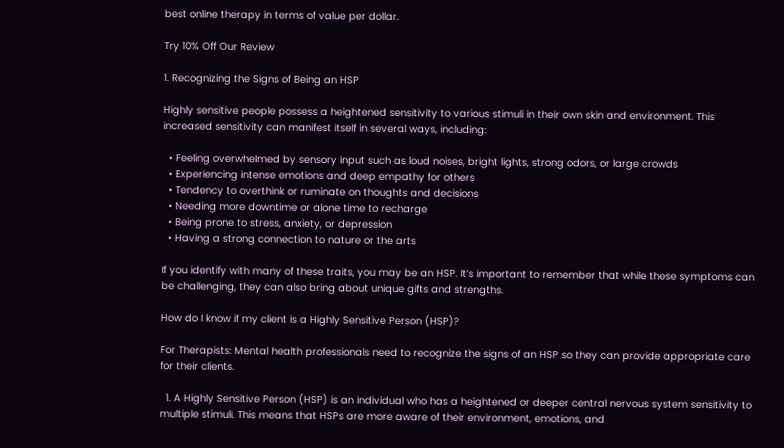best online therapy in terms of value per dollar.

Try 10% Off Our Review

1. Recognizing the Signs of Being an HSP

Highly sensitive people possess a heightened sensitivity to various stimuli in their own skin and environment. This increased sensitivity can manifest itself in several ways, including:

  • Feeling overwhelmed by sensory input such as loud noises, bright lights, strong odors, or large crowds
  • Experiencing intense emotions and deep empathy for others
  • Tendency to overthink or ruminate on thoughts and decisions
  • Needing more downtime or alone time to recharge
  • Being prone to stress, anxiety, or depression
  • Having a strong connection to nature or the arts

If you identify with many of these traits, you may be an HSP. It’s important to remember that while these symptoms can be challenging, they can also bring about unique gifts and strengths.

How do I know if my client is a Highly Sensitive Person (HSP)?

For Therapists: Mental health professionals need to recognize the signs of an HSP so they can provide appropriate care for their clients.

  1. A Highly Sensitive Person (HSP) is an individual who has a heightened or deeper central nervous system sensitivity to multiple stimuli. This means that HSPs are more aware of their environment, emotions, and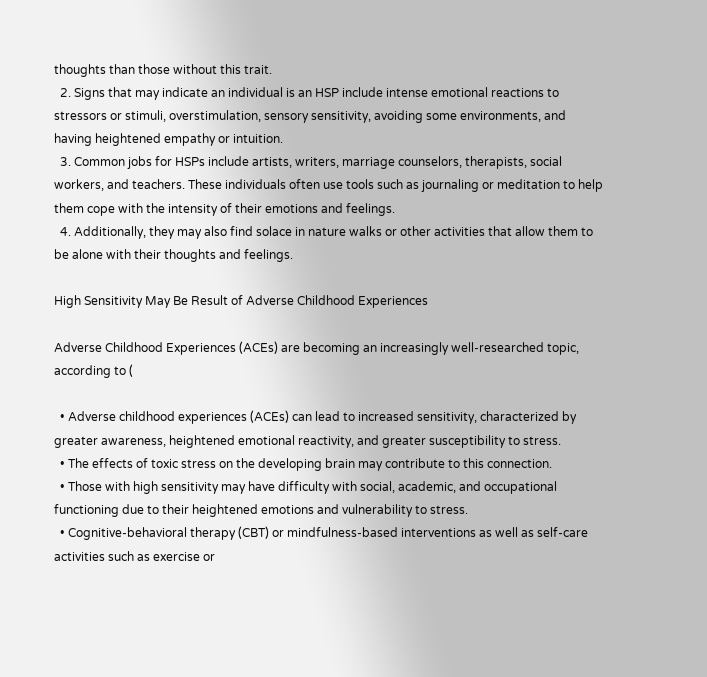thoughts than those without this trait.
  2. Signs that may indicate an individual is an HSP include intense emotional reactions to stressors or stimuli, overstimulation, sensory sensitivity, avoiding some environments, and having heightened empathy or intuition.
  3. Common jobs for HSPs include artists, writers, marriage counselors, therapists, social workers, and teachers. These individuals often use tools such as journaling or meditation to help them cope with the intensity of their emotions and feelings.
  4. Additionally, they may also find solace in nature walks or other activities that allow them to be alone with their thoughts and feelings.

High Sensitivity May Be Result of Adverse Childhood Experiences

Adverse Childhood Experiences (ACEs) are becoming an increasingly well-researched topic, according to (

  • Adverse childhood experiences (ACEs) can lead to increased sensitivity, characterized by greater awareness, heightened emotional reactivity, and greater susceptibility to stress.
  • The effects of toxic stress on the developing brain may contribute to this connection.
  • Those with high sensitivity may have difficulty with social, academic, and occupational functioning due to their heightened emotions and vulnerability to stress.
  • Cognitive-behavioral therapy (CBT) or mindfulness-based interventions as well as self-care activities such as exercise or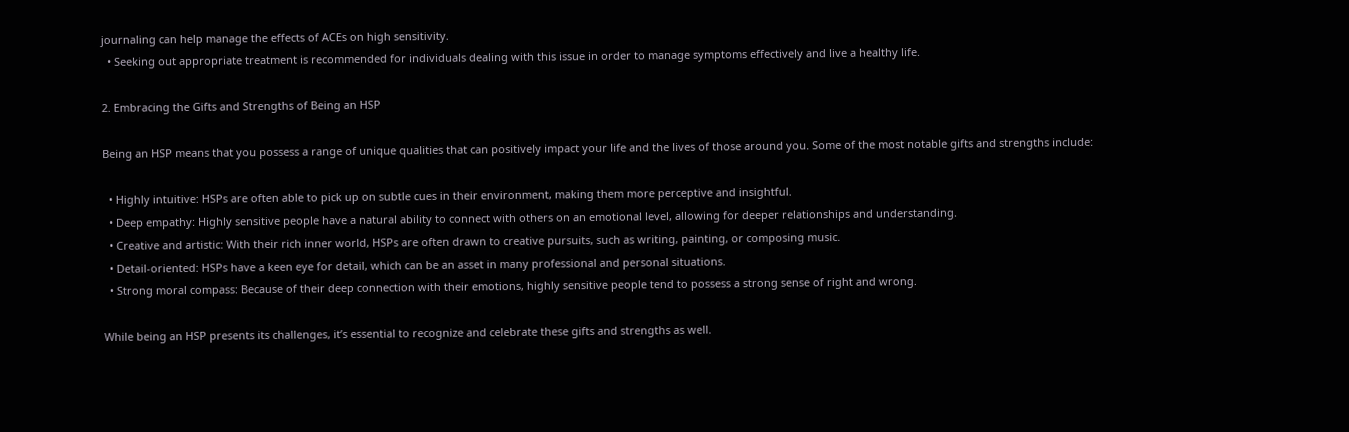journaling can help manage the effects of ACEs on high sensitivity.
  • Seeking out appropriate treatment is recommended for individuals dealing with this issue in order to manage symptoms effectively and live a healthy life.

2. Embracing the Gifts and Strengths of Being an HSP

Being an HSP means that you possess a range of unique qualities that can positively impact your life and the lives of those around you. Some of the most notable gifts and strengths include:

  • Highly intuitive: HSPs are often able to pick up on subtle cues in their environment, making them more perceptive and insightful.
  • Deep empathy: Highly sensitive people have a natural ability to connect with others on an emotional level, allowing for deeper relationships and understanding.
  • Creative and artistic: With their rich inner world, HSPs are often drawn to creative pursuits, such as writing, painting, or composing music.
  • Detail-oriented: HSPs have a keen eye for detail, which can be an asset in many professional and personal situations.
  • Strong moral compass: Because of their deep connection with their emotions, highly sensitive people tend to possess a strong sense of right and wrong.

While being an HSP presents its challenges, it’s essential to recognize and celebrate these gifts and strengths as well.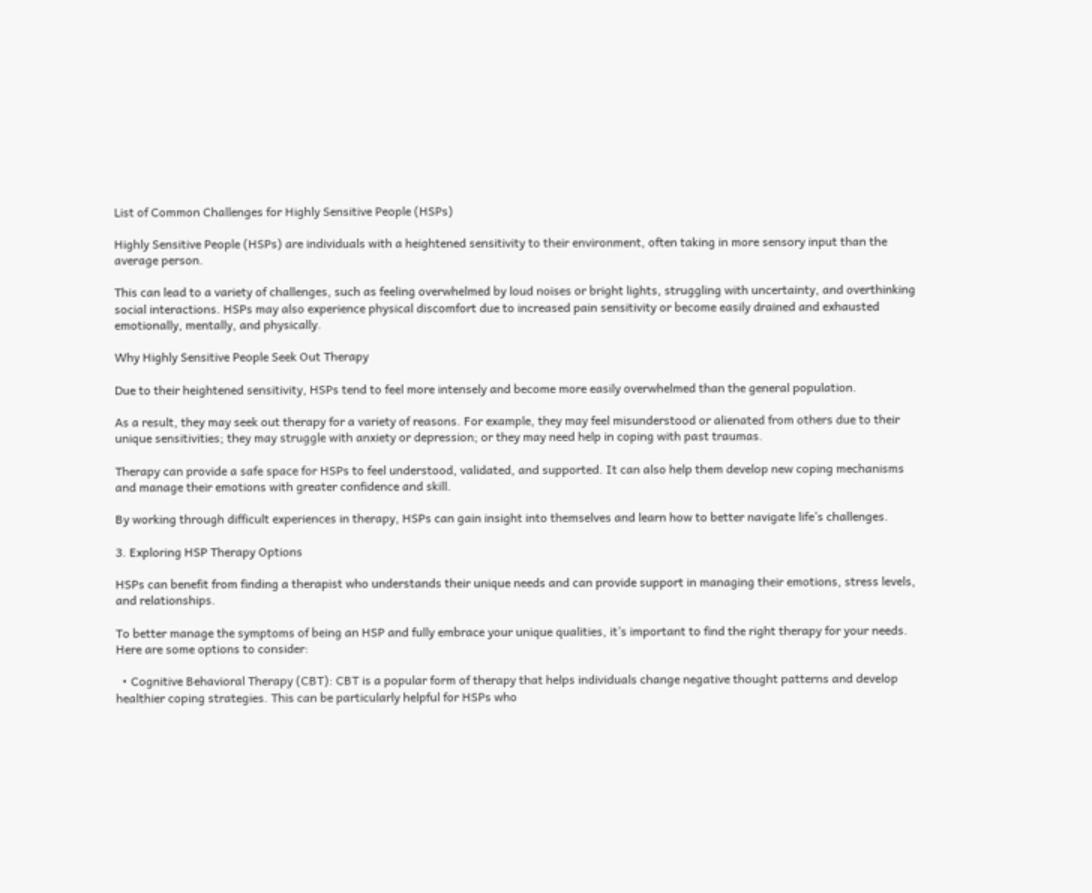List of Common Challenges for Highly Sensitive People (HSPs)

Highly Sensitive People (HSPs) are individuals with a heightened sensitivity to their environment, often taking in more sensory input than the average person.

This can lead to a variety of challenges, such as feeling overwhelmed by loud noises or bright lights, struggling with uncertainty, and overthinking social interactions. HSPs may also experience physical discomfort due to increased pain sensitivity or become easily drained and exhausted emotionally, mentally, and physically.

Why Highly Sensitive People Seek Out Therapy

Due to their heightened sensitivity, HSPs tend to feel more intensely and become more easily overwhelmed than the general population.

As a result, they may seek out therapy for a variety of reasons. For example, they may feel misunderstood or alienated from others due to their unique sensitivities; they may struggle with anxiety or depression; or they may need help in coping with past traumas.

Therapy can provide a safe space for HSPs to feel understood, validated, and supported. It can also help them develop new coping mechanisms and manage their emotions with greater confidence and skill.

By working through difficult experiences in therapy, HSPs can gain insight into themselves and learn how to better navigate life’s challenges.

3. Exploring HSP Therapy Options

HSPs can benefit from finding a therapist who understands their unique needs and can provide support in managing their emotions, stress levels, and relationships.

To better manage the symptoms of being an HSP and fully embrace your unique qualities, it’s important to find the right therapy for your needs. Here are some options to consider:

  • Cognitive Behavioral Therapy (CBT): CBT is a popular form of therapy that helps individuals change negative thought patterns and develop healthier coping strategies. This can be particularly helpful for HSPs who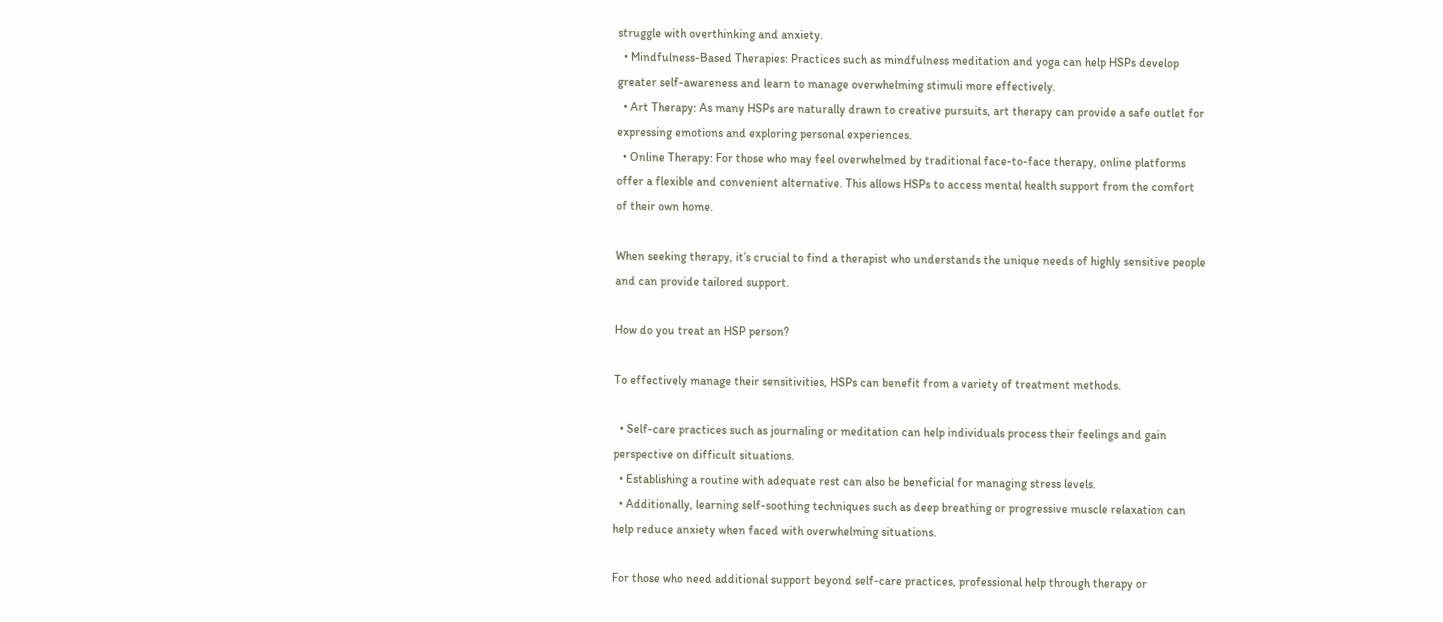struggle with overthinking and anxiety.
  • Mindfulness-Based Therapies: Practices such as mindfulness meditation and yoga can help HSPs develop greater self-awareness and learn to manage overwhelming stimuli more effectively.
  • Art Therapy: As many HSPs are naturally drawn to creative pursuits, art therapy can provide a safe outlet for expressing emotions and exploring personal experiences.
  • Online Therapy: For those who may feel overwhelmed by traditional face-to-face therapy, online platforms offer a flexible and convenient alternative. This allows HSPs to access mental health support from the comfort of their own home.

When seeking therapy, it’s crucial to find a therapist who understands the unique needs of highly sensitive people and can provide tailored support.

How do you treat an HSP person?

To effectively manage their sensitivities, HSPs can benefit from a variety of treatment methods.

  • Self-care practices such as journaling or meditation can help individuals process their feelings and gain perspective on difficult situations.
  • Establishing a routine with adequate rest can also be beneficial for managing stress levels.
  • Additionally, learning self-soothing techniques such as deep breathing or progressive muscle relaxation can help reduce anxiety when faced with overwhelming situations.

For those who need additional support beyond self-care practices, professional help through therapy or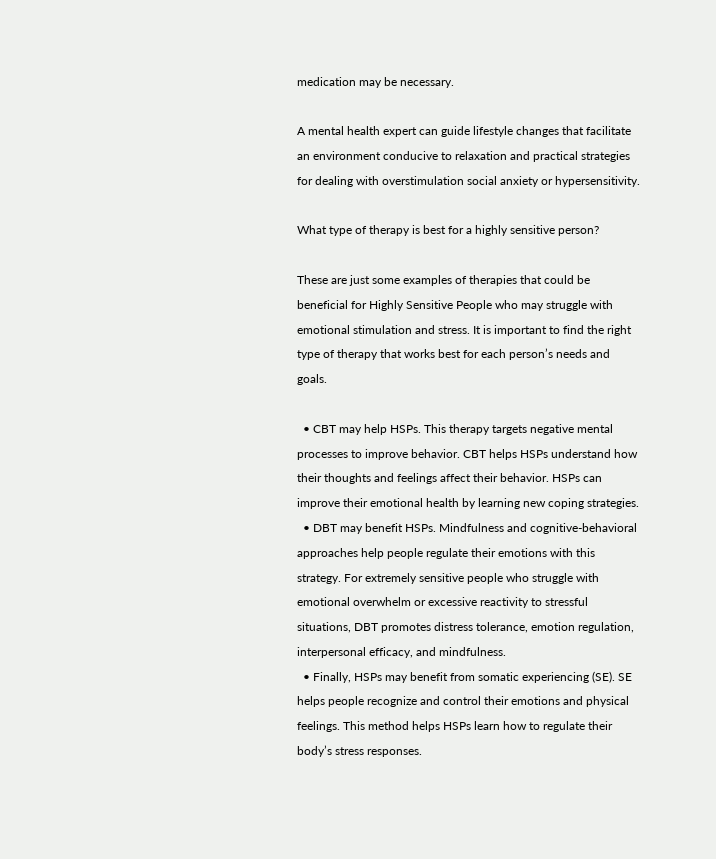medication may be necessary.

A mental health expert can guide lifestyle changes that facilitate an environment conducive to relaxation and practical strategies for dealing with overstimulation social anxiety or hypersensitivity.

What type of therapy is best for a highly sensitive person?

These are just some examples of therapies that could be beneficial for Highly Sensitive People who may struggle with emotional stimulation and stress. It is important to find the right type of therapy that works best for each person’s needs and goals.

  • CBT may help HSPs. This therapy targets negative mental processes to improve behavior. CBT helps HSPs understand how their thoughts and feelings affect their behavior. HSPs can improve their emotional health by learning new coping strategies.
  • DBT may benefit HSPs. Mindfulness and cognitive-behavioral approaches help people regulate their emotions with this strategy. For extremely sensitive people who struggle with emotional overwhelm or excessive reactivity to stressful situations, DBT promotes distress tolerance, emotion regulation, interpersonal efficacy, and mindfulness.
  • Finally, HSPs may benefit from somatic experiencing (SE). SE helps people recognize and control their emotions and physical feelings. This method helps HSPs learn how to regulate their body’s stress responses.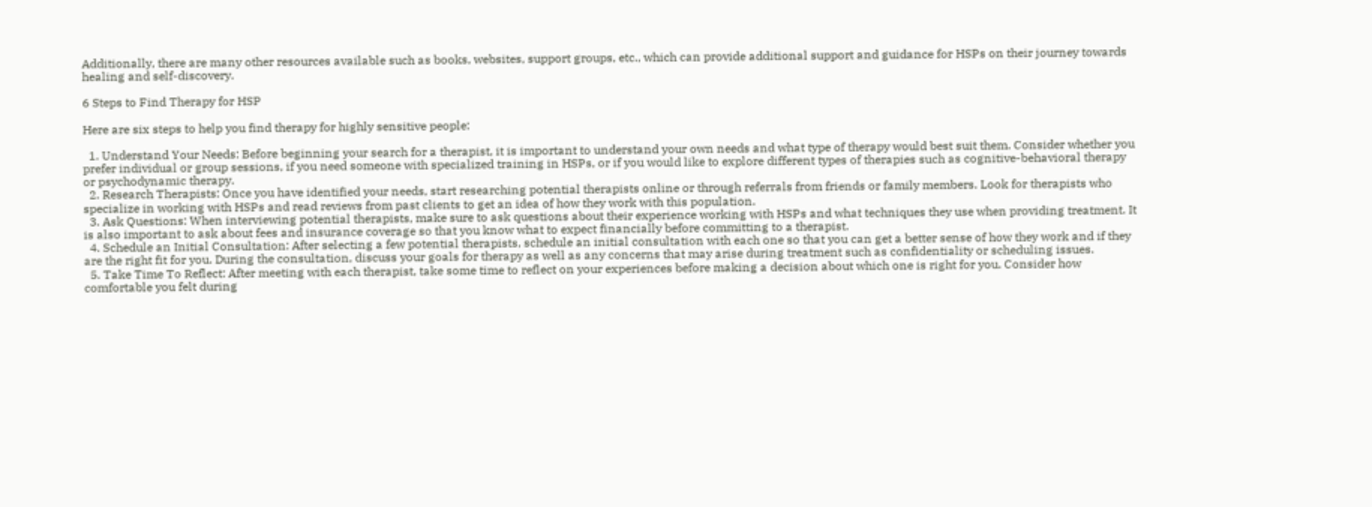Additionally, there are many other resources available such as books, websites, support groups, etc., which can provide additional support and guidance for HSPs on their journey towards healing and self-discovery.

6 Steps to Find Therapy for HSP

Here are six steps to help you find therapy for highly sensitive people:

  1. Understand Your Needs: Before beginning your search for a therapist, it is important to understand your own needs and what type of therapy would best suit them. Consider whether you prefer individual or group sessions, if you need someone with specialized training in HSPs, or if you would like to explore different types of therapies such as cognitive-behavioral therapy or psychodynamic therapy.
  2. Research Therapists: Once you have identified your needs, start researching potential therapists online or through referrals from friends or family members. Look for therapists who specialize in working with HSPs and read reviews from past clients to get an idea of how they work with this population.
  3. Ask Questions: When interviewing potential therapists, make sure to ask questions about their experience working with HSPs and what techniques they use when providing treatment. It is also important to ask about fees and insurance coverage so that you know what to expect financially before committing to a therapist.
  4. Schedule an Initial Consultation: After selecting a few potential therapists, schedule an initial consultation with each one so that you can get a better sense of how they work and if they are the right fit for you. During the consultation, discuss your goals for therapy as well as any concerns that may arise during treatment such as confidentiality or scheduling issues.
  5. Take Time To Reflect: After meeting with each therapist, take some time to reflect on your experiences before making a decision about which one is right for you. Consider how comfortable you felt during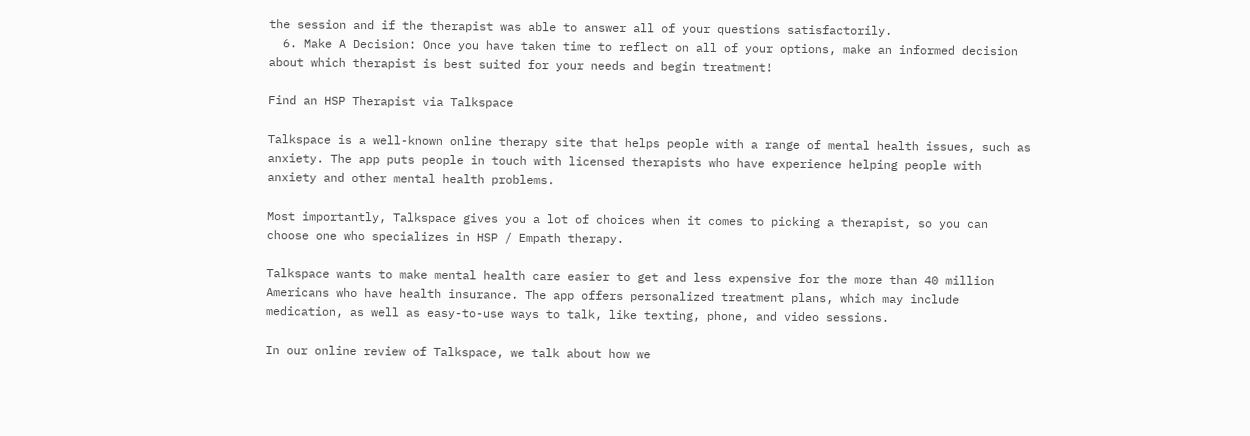the session and if the therapist was able to answer all of your questions satisfactorily.
  6. Make A Decision: Once you have taken time to reflect on all of your options, make an informed decision about which therapist is best suited for your needs and begin treatment!

Find an HSP Therapist via Talkspace

Talkspace is a well-known online therapy site that helps people with a range of mental health issues, such as anxiety. The app puts people in touch with licensed therapists who have experience helping people with anxiety and other mental health problems.

Most importantly, Talkspace gives you a lot of choices when it comes to picking a therapist, so you can choose one who specializes in HSP / Empath therapy.

Talkspace wants to make mental health care easier to get and less expensive for the more than 40 million Americans who have health insurance. The app offers personalized treatment plans, which may include medication, as well as easy-to-use ways to talk, like texting, phone, and video sessions.

In our online review of Talkspace, we talk about how we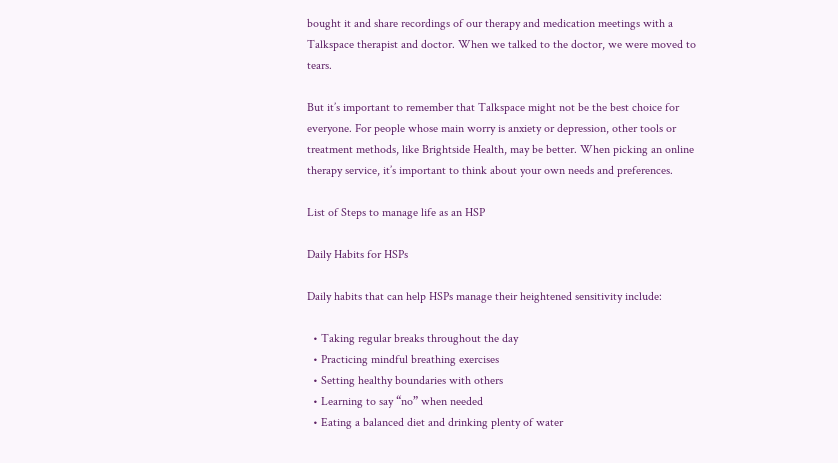bought it and share recordings of our therapy and medication meetings with a Talkspace therapist and doctor. When we talked to the doctor, we were moved to tears.

But it’s important to remember that Talkspace might not be the best choice for everyone. For people whose main worry is anxiety or depression, other tools or treatment methods, like Brightside Health, may be better. When picking an online therapy service, it’s important to think about your own needs and preferences.

List of Steps to manage life as an HSP

Daily Habits for HSPs

Daily habits that can help HSPs manage their heightened sensitivity include:

  • Taking regular breaks throughout the day
  • Practicing mindful breathing exercises
  • Setting healthy boundaries with others
  • Learning to say “no” when needed
  • Eating a balanced diet and drinking plenty of water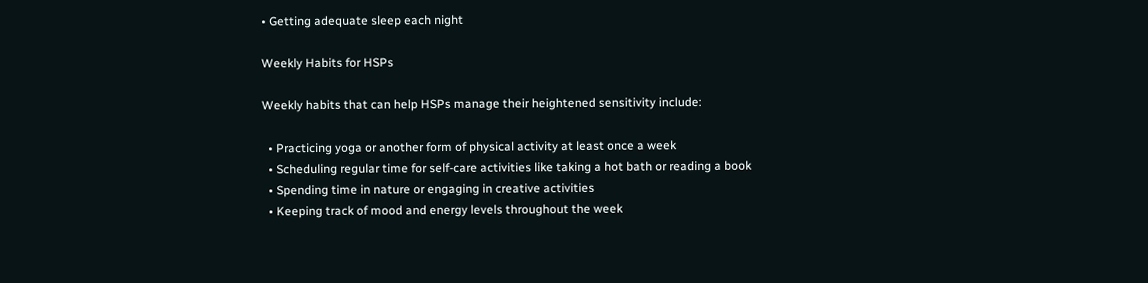• Getting adequate sleep each night

Weekly Habits for HSPs

Weekly habits that can help HSPs manage their heightened sensitivity include:

  • Practicing yoga or another form of physical activity at least once a week
  • Scheduling regular time for self-care activities like taking a hot bath or reading a book
  • Spending time in nature or engaging in creative activities
  • Keeping track of mood and energy levels throughout the week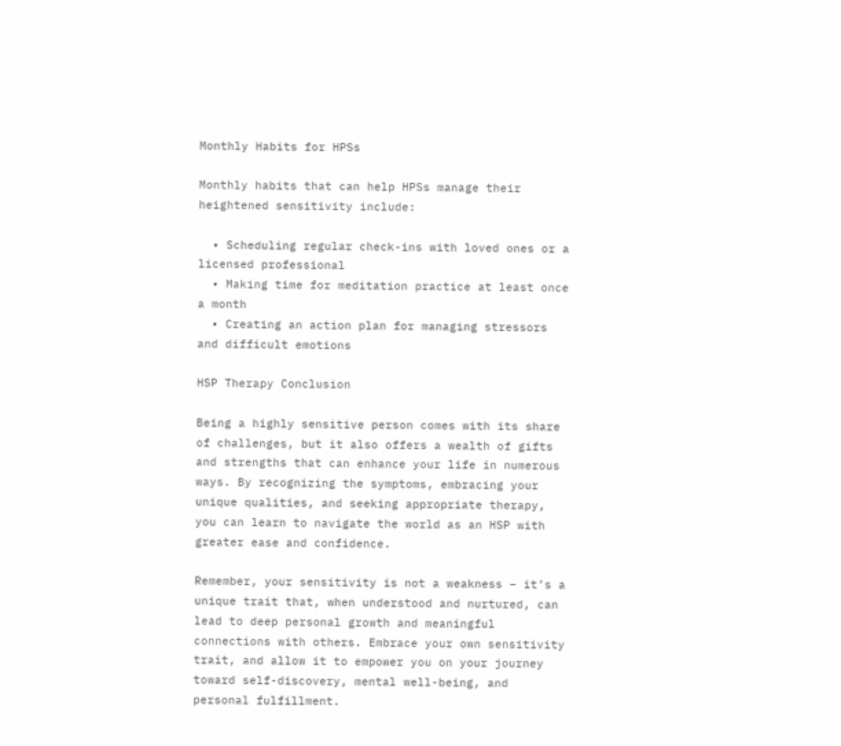Monthly Habits for HPSs

Monthly habits that can help HPSs manage their heightened sensitivity include:

  • Scheduling regular check-ins with loved ones or a licensed professional
  • Making time for meditation practice at least once a month
  • Creating an action plan for managing stressors and difficult emotions

HSP Therapy Conclusion

Being a highly sensitive person comes with its share of challenges, but it also offers a wealth of gifts and strengths that can enhance your life in numerous ways. By recognizing the symptoms, embracing your unique qualities, and seeking appropriate therapy, you can learn to navigate the world as an HSP with greater ease and confidence.

Remember, your sensitivity is not a weakness – it’s a unique trait that, when understood and nurtured, can lead to deep personal growth and meaningful connections with others. Embrace your own sensitivity trait, and allow it to empower you on your journey toward self-discovery, mental well-being, and personal fulfillment.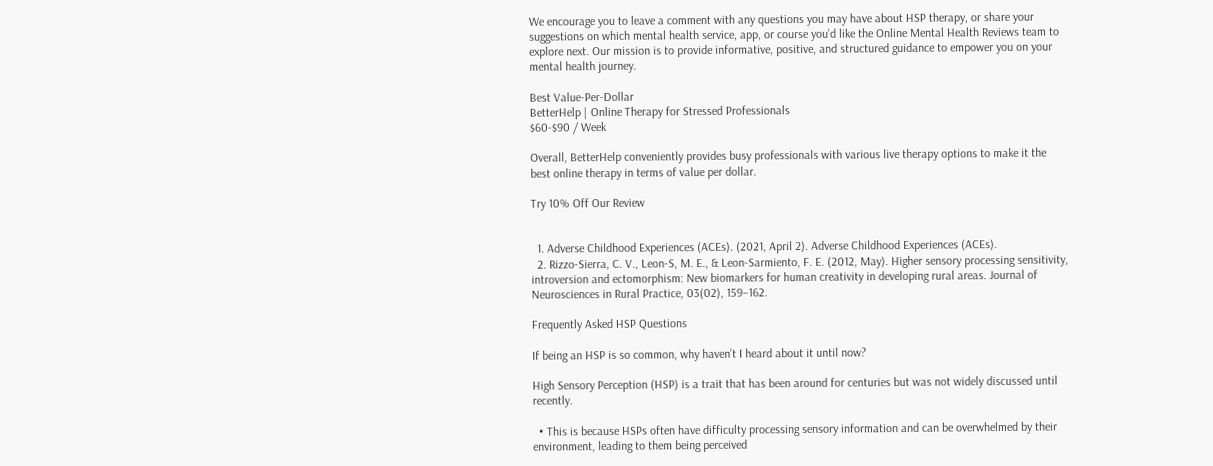We encourage you to leave a comment with any questions you may have about HSP therapy, or share your suggestions on which mental health service, app, or course you’d like the Online Mental Health Reviews team to explore next. Our mission is to provide informative, positive, and structured guidance to empower you on your mental health journey.

Best Value-Per-Dollar
BetterHelp | Online Therapy for Stressed Professionals
$60-$90 / Week

Overall, BetterHelp conveniently provides busy professionals with various live therapy options to make it the best online therapy in terms of value per dollar.

Try 10% Off Our Review


  1. Adverse Childhood Experiences (ACEs). (2021, April 2). Adverse Childhood Experiences (ACEs).
  2. Rizzo-Sierra, C. V., Leon-S, M. E., & Leon-Sarmiento, F. E. (2012, May). Higher sensory processing sensitivity, introversion and ectomorphism: New biomarkers for human creativity in developing rural areas. Journal of Neurosciences in Rural Practice, 03(02), 159–162.

Frequently Asked HSP Questions

If being an HSP is so common, why haven’t I heard about it until now?

High Sensory Perception (HSP) is a trait that has been around for centuries but was not widely discussed until recently.

  • This is because HSPs often have difficulty processing sensory information and can be overwhelmed by their environment, leading to them being perceived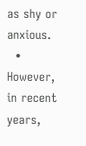as shy or anxious.
  • However, in recent years,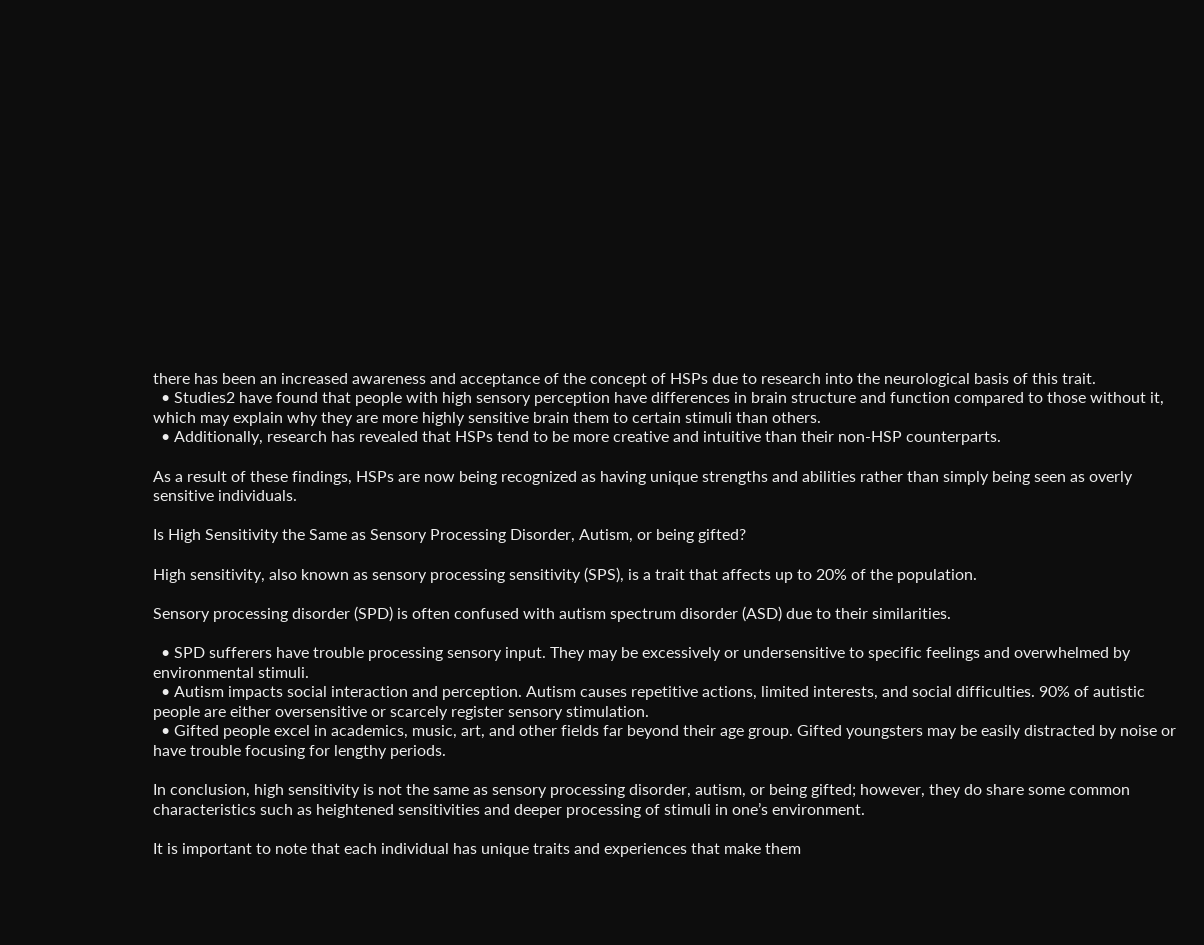there has been an increased awareness and acceptance of the concept of HSPs due to research into the neurological basis of this trait.
  • Studies2 have found that people with high sensory perception have differences in brain structure and function compared to those without it, which may explain why they are more highly sensitive brain them to certain stimuli than others.
  • Additionally, research has revealed that HSPs tend to be more creative and intuitive than their non-HSP counterparts.

As a result of these findings, HSPs are now being recognized as having unique strengths and abilities rather than simply being seen as overly sensitive individuals.

Is High Sensitivity the Same as Sensory Processing Disorder, Autism, or being gifted?

High sensitivity, also known as sensory processing sensitivity (SPS), is a trait that affects up to 20% of the population.

Sensory processing disorder (SPD) is often confused with autism spectrum disorder (ASD) due to their similarities.

  • SPD sufferers have trouble processing sensory input. They may be excessively or undersensitive to specific feelings and overwhelmed by environmental stimuli.
  • Autism impacts social interaction and perception. Autism causes repetitive actions, limited interests, and social difficulties. 90% of autistic people are either oversensitive or scarcely register sensory stimulation.
  • Gifted people excel in academics, music, art, and other fields far beyond their age group. Gifted youngsters may be easily distracted by noise or have trouble focusing for lengthy periods.

In conclusion, high sensitivity is not the same as sensory processing disorder, autism, or being gifted; however, they do share some common characteristics such as heightened sensitivities and deeper processing of stimuli in one’s environment.

It is important to note that each individual has unique traits and experiences that make them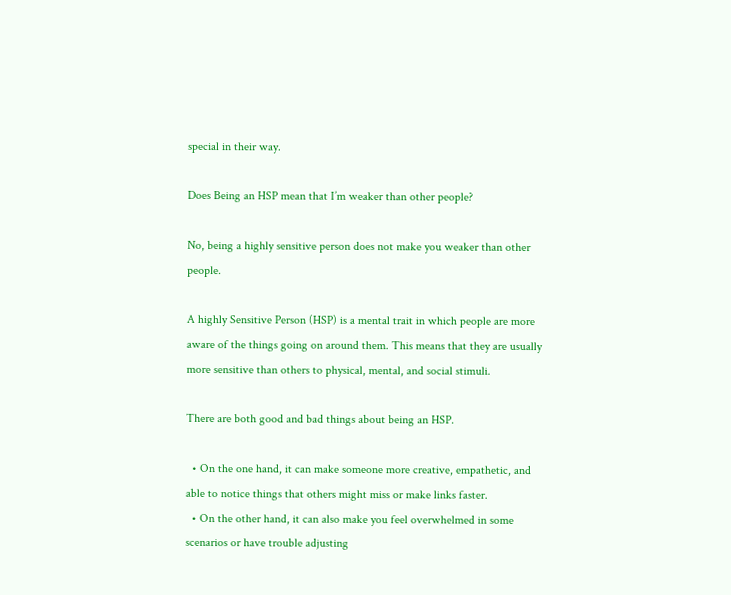special in their way.

Does Being an HSP mean that I’m weaker than other people?

No, being a highly sensitive person does not make you weaker than other people.

A highly Sensitive Person (HSP) is a mental trait in which people are more aware of the things going on around them. This means that they are usually more sensitive than others to physical, mental, and social stimuli.

There are both good and bad things about being an HSP.

  • On the one hand, it can make someone more creative, empathetic, and able to notice things that others might miss or make links faster.
  • On the other hand, it can also make you feel overwhelmed in some scenarios or have trouble adjusting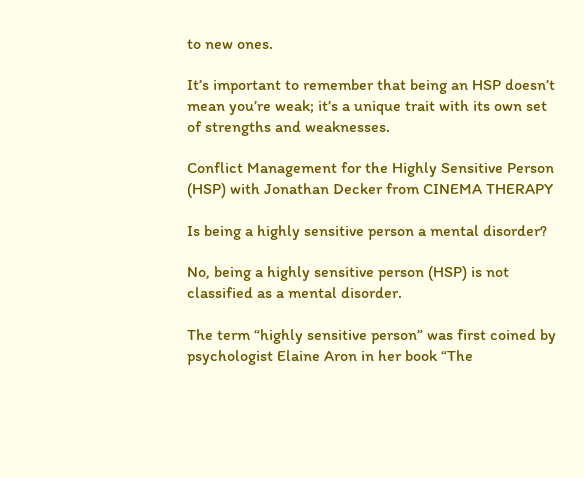to new ones.

It’s important to remember that being an HSP doesn’t mean you’re weak; it’s a unique trait with its own set of strengths and weaknesses.

Conflict Management for the Highly Sensitive Person (HSP) with Jonathan Decker from CINEMA THERAPY

Is being a highly sensitive person a mental disorder?

No, being a highly sensitive person (HSP) is not classified as a mental disorder.

The term “highly sensitive person” was first coined by psychologist Elaine Aron in her book “The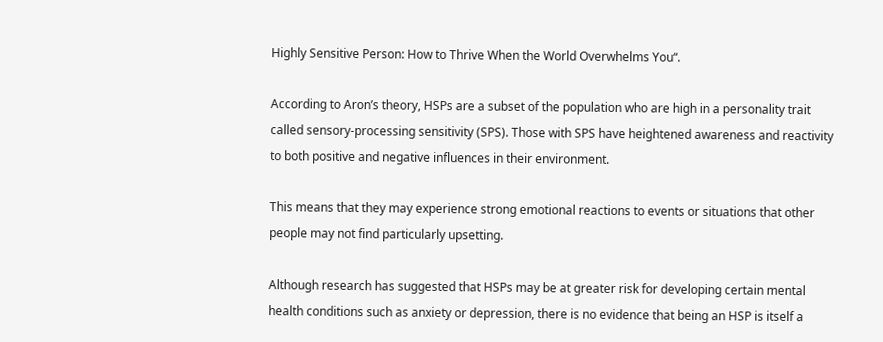Highly Sensitive Person: How to Thrive When the World Overwhelms You“.

According to Aron’s theory, HSPs are a subset of the population who are high in a personality trait called sensory-processing sensitivity (SPS). Those with SPS have heightened awareness and reactivity to both positive and negative influences in their environment.

This means that they may experience strong emotional reactions to events or situations that other people may not find particularly upsetting.

Although research has suggested that HSPs may be at greater risk for developing certain mental health conditions such as anxiety or depression, there is no evidence that being an HSP is itself a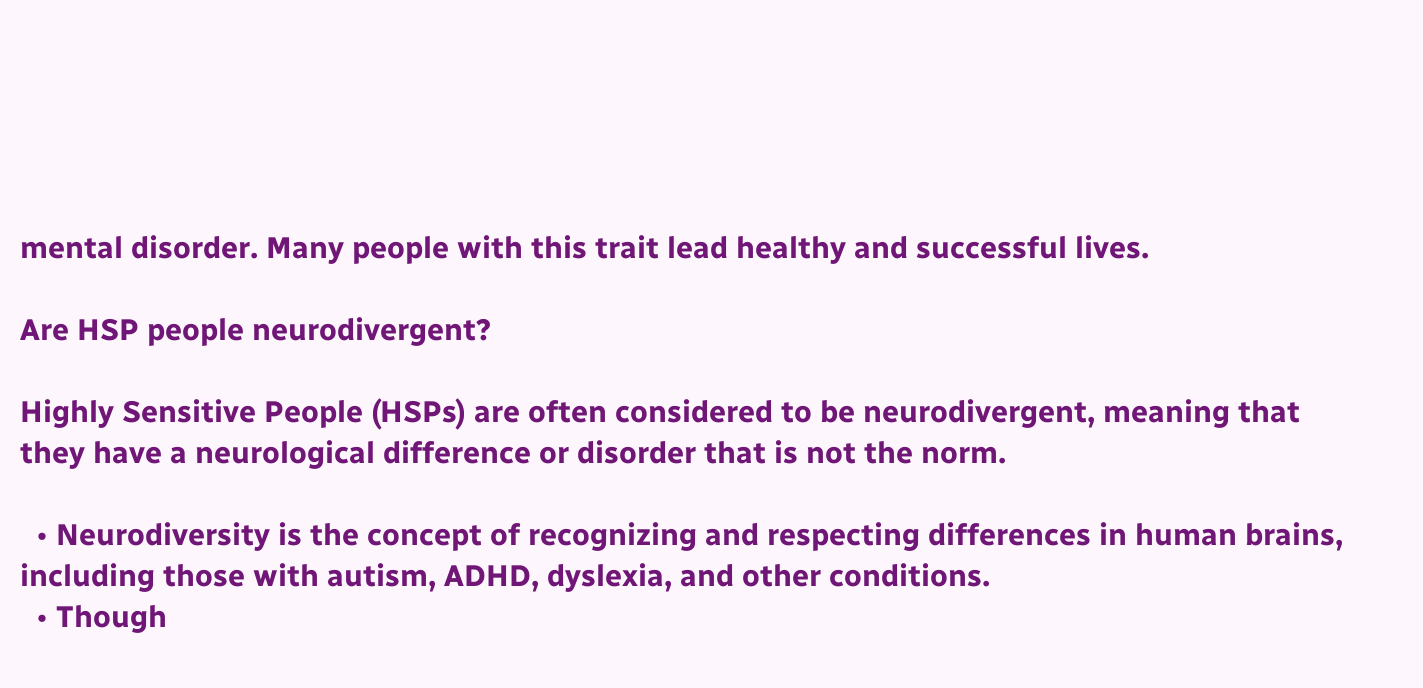mental disorder. Many people with this trait lead healthy and successful lives.

Are HSP people neurodivergent?

Highly Sensitive People (HSPs) are often considered to be neurodivergent, meaning that they have a neurological difference or disorder that is not the norm.

  • Neurodiversity is the concept of recognizing and respecting differences in human brains, including those with autism, ADHD, dyslexia, and other conditions.
  • Though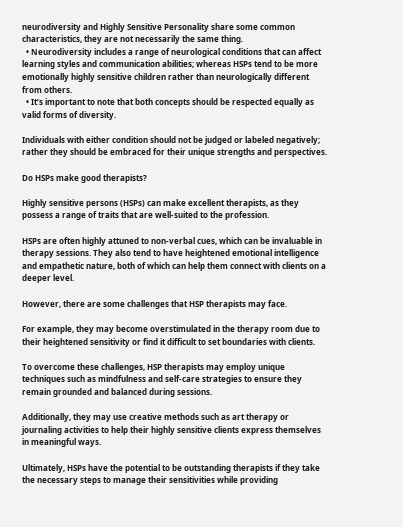neurodiversity and Highly Sensitive Personality share some common characteristics, they are not necessarily the same thing.
  • Neurodiversity includes a range of neurological conditions that can affect learning styles and communication abilities; whereas HSPs tend to be more emotionally highly sensitive children rather than neurologically different from others.
  • It’s important to note that both concepts should be respected equally as valid forms of diversity.

Individuals with either condition should not be judged or labeled negatively; rather they should be embraced for their unique strengths and perspectives.

Do HSPs make good therapists?

Highly sensitive persons (HSPs) can make excellent therapists, as they possess a range of traits that are well-suited to the profession.

HSPs are often highly attuned to non-verbal cues, which can be invaluable in therapy sessions. They also tend to have heightened emotional intelligence and empathetic nature, both of which can help them connect with clients on a deeper level.

However, there are some challenges that HSP therapists may face.

For example, they may become overstimulated in the therapy room due to their heightened sensitivity or find it difficult to set boundaries with clients.

To overcome these challenges, HSP therapists may employ unique techniques such as mindfulness and self-care strategies to ensure they remain grounded and balanced during sessions.

Additionally, they may use creative methods such as art therapy or journaling activities to help their highly sensitive clients express themselves in meaningful ways.

Ultimately, HSPs have the potential to be outstanding therapists if they take the necessary steps to manage their sensitivities while providing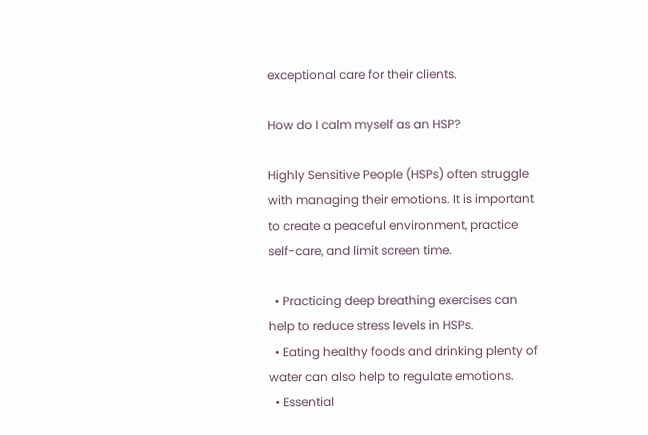exceptional care for their clients.

How do I calm myself as an HSP?

Highly Sensitive People (HSPs) often struggle with managing their emotions. It is important to create a peaceful environment, practice self-care, and limit screen time.

  • Practicing deep breathing exercises can help to reduce stress levels in HSPs.
  • Eating healthy foods and drinking plenty of water can also help to regulate emotions.
  • Essential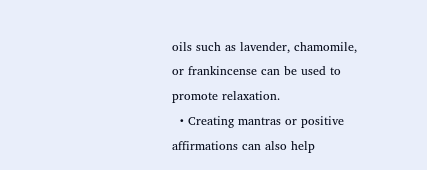oils such as lavender, chamomile, or frankincense can be used to promote relaxation.
  • Creating mantras or positive affirmations can also help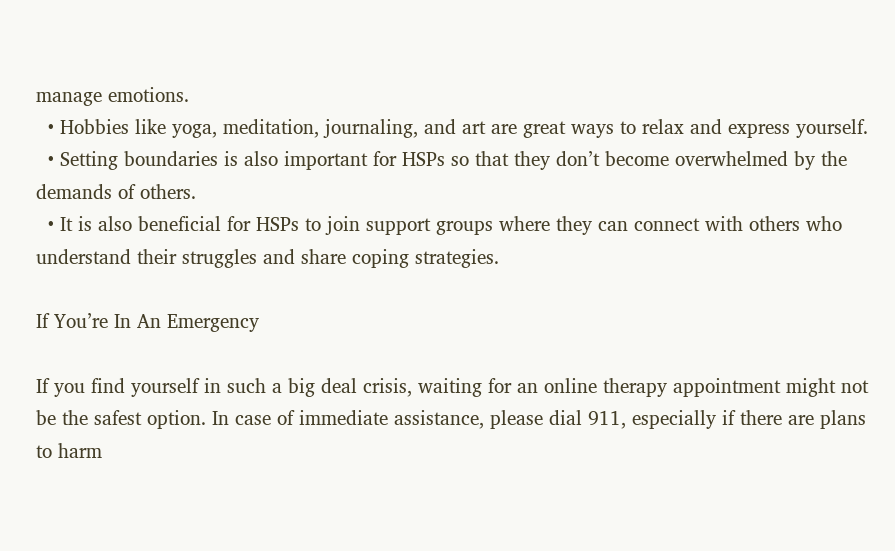manage emotions.
  • Hobbies like yoga, meditation, journaling, and art are great ways to relax and express yourself.
  • Setting boundaries is also important for HSPs so that they don’t become overwhelmed by the demands of others.
  • It is also beneficial for HSPs to join support groups where they can connect with others who understand their struggles and share coping strategies.

If You’re In An Emergency

If you find yourself in such a big deal crisis, waiting for an online therapy appointment might not be the safest option. In case of immediate assistance, please dial 911, especially if there are plans to harm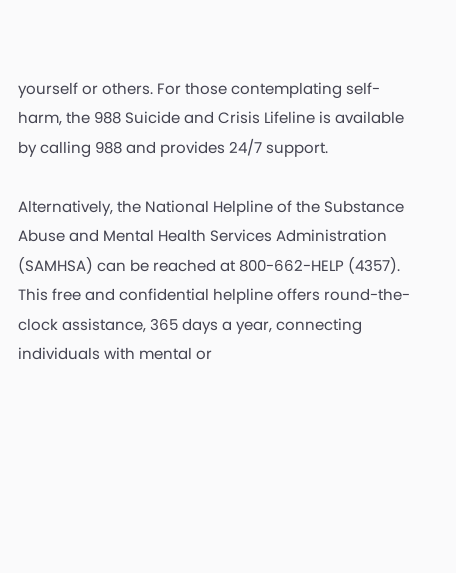yourself or others. For those contemplating self-harm, the 988 Suicide and Crisis Lifeline is available by calling 988 and provides 24/7 support.

Alternatively, the National Helpline of the Substance Abuse and Mental Health Services Administration (SAMHSA) can be reached at 800-662-HELP (4357). This free and confidential helpline offers round-the-clock assistance, 365 days a year, connecting individuals with mental or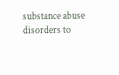substance abuse disorders to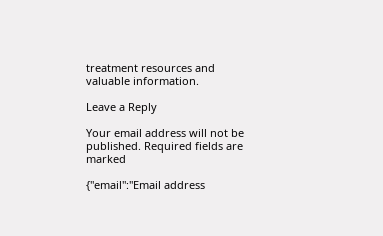treatment resources and valuable information.

Leave a Reply

Your email address will not be published. Required fields are marked

{"email":"Email address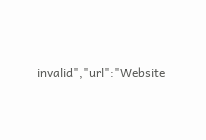invalid","url":"Website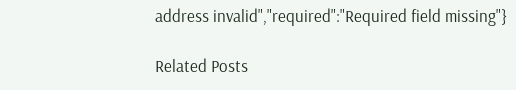address invalid","required":"Required field missing"}

Related Posts